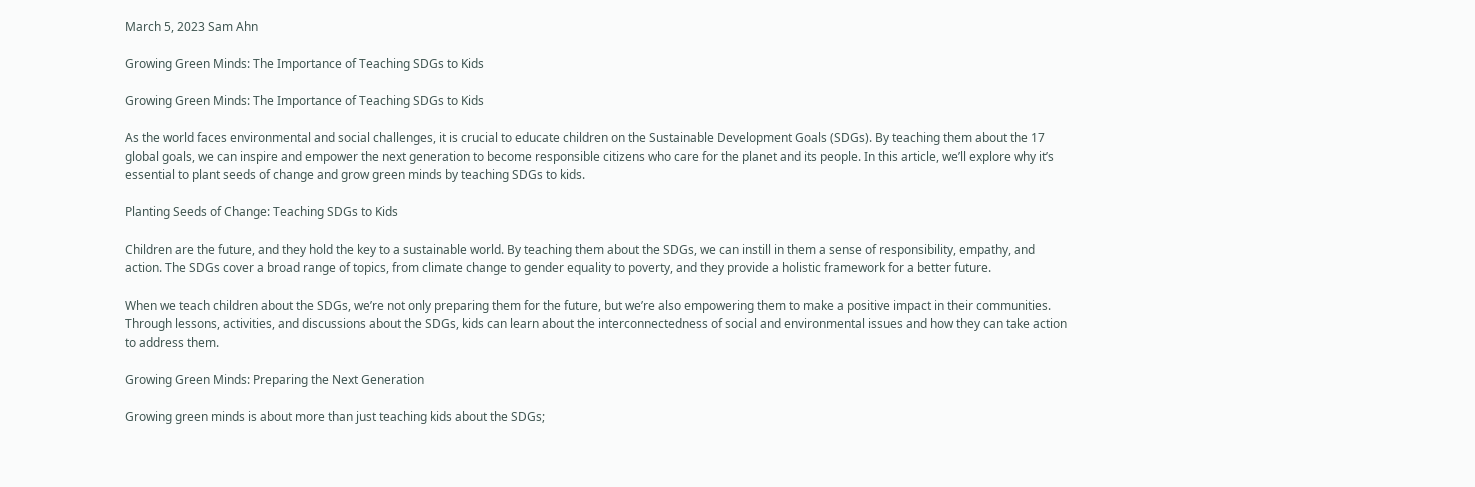March 5, 2023 Sam Ahn

Growing Green Minds: The Importance of Teaching SDGs to Kids

Growing Green Minds: The Importance of Teaching SDGs to Kids

As the world faces environmental and social challenges, it is crucial to educate children on the Sustainable Development Goals (SDGs). By teaching them about the 17 global goals, we can inspire and empower the next generation to become responsible citizens who care for the planet and its people. In this article, we’ll explore why it’s essential to plant seeds of change and grow green minds by teaching SDGs to kids.

Planting Seeds of Change: Teaching SDGs to Kids

Children are the future, and they hold the key to a sustainable world. By teaching them about the SDGs, we can instill in them a sense of responsibility, empathy, and action. The SDGs cover a broad range of topics, from climate change to gender equality to poverty, and they provide a holistic framework for a better future.

When we teach children about the SDGs, we’re not only preparing them for the future, but we’re also empowering them to make a positive impact in their communities. Through lessons, activities, and discussions about the SDGs, kids can learn about the interconnectedness of social and environmental issues and how they can take action to address them.

Growing Green Minds: Preparing the Next Generation

Growing green minds is about more than just teaching kids about the SDGs;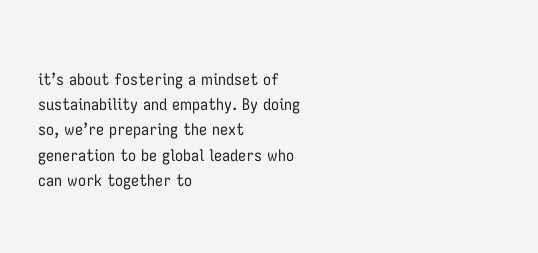it’s about fostering a mindset of sustainability and empathy. By doing so, we’re preparing the next generation to be global leaders who can work together to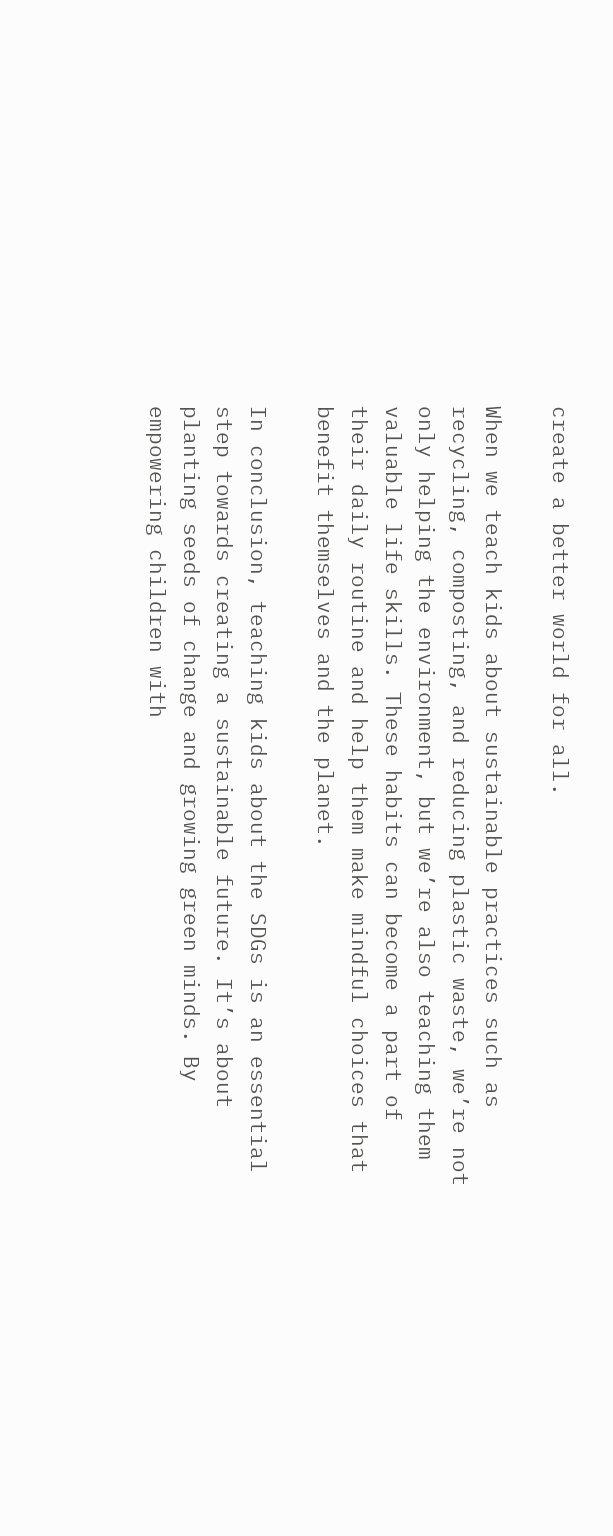create a better world for all.

When we teach kids about sustainable practices such as recycling, composting, and reducing plastic waste, we’re not only helping the environment, but we’re also teaching them valuable life skills. These habits can become a part of their daily routine and help them make mindful choices that benefit themselves and the planet.

In conclusion, teaching kids about the SDGs is an essential step towards creating a sustainable future. It’s about planting seeds of change and growing green minds. By empowering children with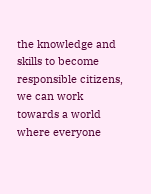the knowledge and skills to become responsible citizens, we can work towards a world where everyone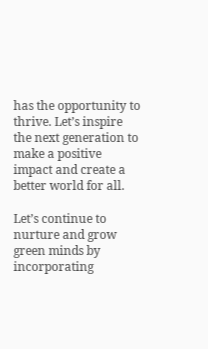has the opportunity to thrive. Let’s inspire the next generation to make a positive impact and create a better world for all.

Let’s continue to nurture and grow green minds by incorporating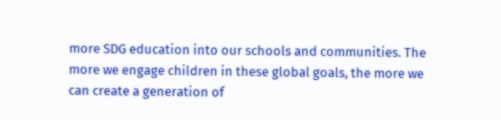more SDG education into our schools and communities. The more we engage children in these global goals, the more we can create a generation of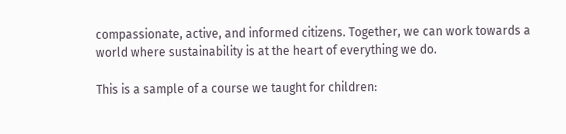compassionate, active, and informed citizens. Together, we can work towards a world where sustainability is at the heart of everything we do.

This is a sample of a course we taught for children: